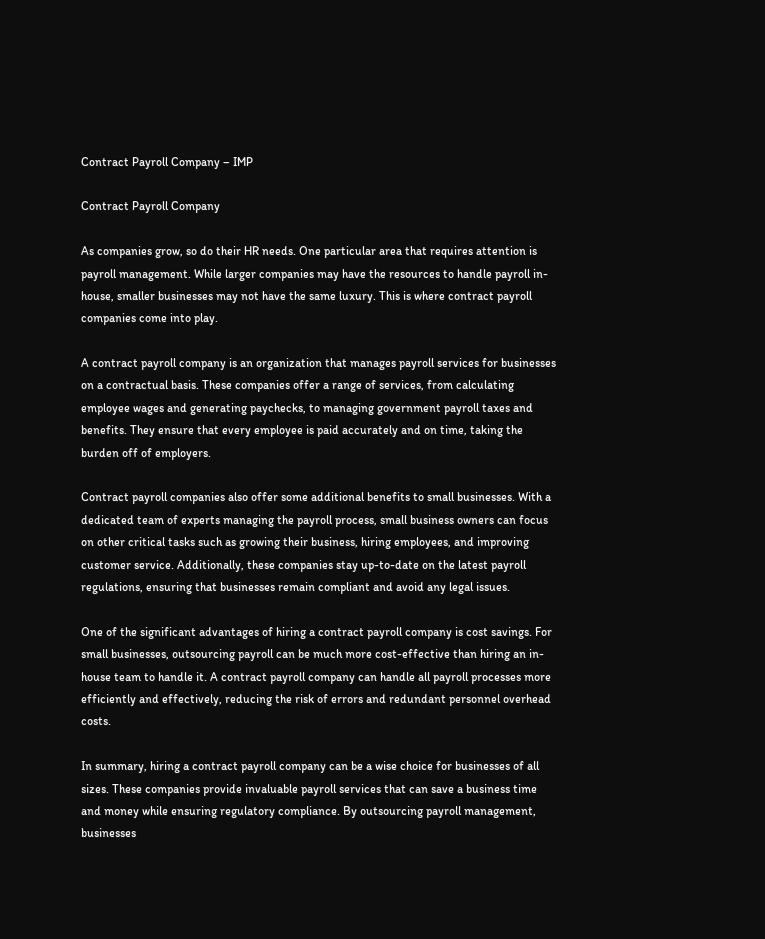Contract Payroll Company – IMP

Contract Payroll Company

As companies grow, so do their HR needs. One particular area that requires attention is payroll management. While larger companies may have the resources to handle payroll in-house, smaller businesses may not have the same luxury. This is where contract payroll companies come into play.

A contract payroll company is an organization that manages payroll services for businesses on a contractual basis. These companies offer a range of services, from calculating employee wages and generating paychecks, to managing government payroll taxes and benefits. They ensure that every employee is paid accurately and on time, taking the burden off of employers.

Contract payroll companies also offer some additional benefits to small businesses. With a dedicated team of experts managing the payroll process, small business owners can focus on other critical tasks such as growing their business, hiring employees, and improving customer service. Additionally, these companies stay up-to-date on the latest payroll regulations, ensuring that businesses remain compliant and avoid any legal issues.

One of the significant advantages of hiring a contract payroll company is cost savings. For small businesses, outsourcing payroll can be much more cost-effective than hiring an in-house team to handle it. A contract payroll company can handle all payroll processes more efficiently and effectively, reducing the risk of errors and redundant personnel overhead costs.

In summary, hiring a contract payroll company can be a wise choice for businesses of all sizes. These companies provide invaluable payroll services that can save a business time and money while ensuring regulatory compliance. By outsourcing payroll management, businesses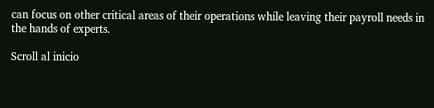can focus on other critical areas of their operations while leaving their payroll needs in the hands of experts.

Scroll al inicio